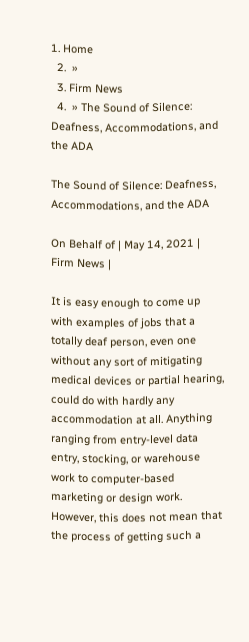1. Home
  2.  »
  3. Firm News
  4.  » The Sound of Silence: Deafness, Accommodations, and the ADA

The Sound of Silence: Deafness, Accommodations, and the ADA

On Behalf of | May 14, 2021 | Firm News |

It is easy enough to come up with examples of jobs that a totally deaf person, even one without any sort of mitigating medical devices or partial hearing, could do with hardly any accommodation at all. Anything ranging from entry-level data entry, stocking, or warehouse work to computer-based marketing or design work. However, this does not mean that the process of getting such a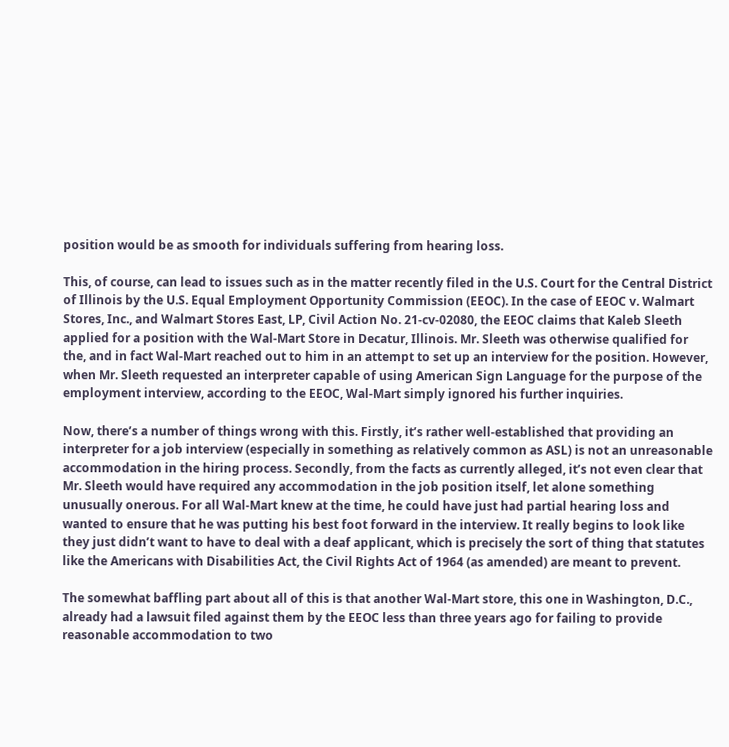position would be as smooth for individuals suffering from hearing loss.

This, of course, can lead to issues such as in the matter recently filed in the U.S. Court for the Central District of Illinois by the U.S. Equal Employment Opportunity Commission (EEOC). In the case of EEOC v. Walmart Stores, Inc., and Walmart Stores East, LP, Civil Action No. 21-cv-02080, the EEOC claims that Kaleb Sleeth applied for a position with the Wal-Mart Store in Decatur, Illinois. Mr. Sleeth was otherwise qualified for the, and in fact Wal-Mart reached out to him in an attempt to set up an interview for the position. However, when Mr. Sleeth requested an interpreter capable of using American Sign Language for the purpose of the employment interview, according to the EEOC, Wal-Mart simply ignored his further inquiries.

Now, there’s a number of things wrong with this. Firstly, it’s rather well-established that providing an interpreter for a job interview (especially in something as relatively common as ASL) is not an unreasonable accommodation in the hiring process. Secondly, from the facts as currently alleged, it’s not even clear that Mr. Sleeth would have required any accommodation in the job position itself, let alone something unusually onerous. For all Wal-Mart knew at the time, he could have just had partial hearing loss and wanted to ensure that he was putting his best foot forward in the interview. It really begins to look like they just didn’t want to have to deal with a deaf applicant, which is precisely the sort of thing that statutes like the Americans with Disabilities Act, the Civil Rights Act of 1964 (as amended) are meant to prevent.

The somewhat baffling part about all of this is that another Wal-Mart store, this one in Washington, D.C., already had a lawsuit filed against them by the EEOC less than three years ago for failing to provide reasonable accommodation to two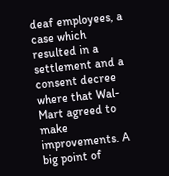deaf employees, a case which resulted in a settlement and a consent decree where that Wal-Mart agreed to make improvements. A big point of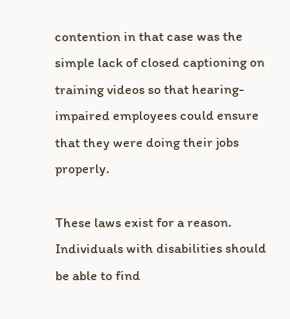contention in that case was the simple lack of closed captioning on training videos so that hearing-impaired employees could ensure that they were doing their jobs properly.

These laws exist for a reason. Individuals with disabilities should be able to find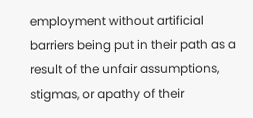employment without artificial barriers being put in their path as a result of the unfair assumptions, stigmas, or apathy of their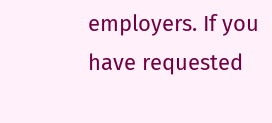employers. If you have requested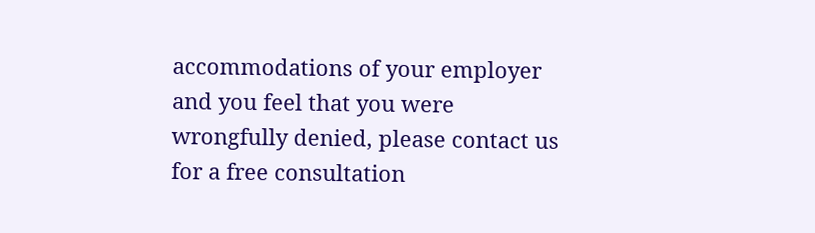accommodations of your employer and you feel that you were wrongfully denied, please contact us for a free consultation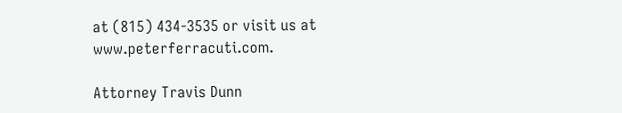at (815) 434-3535 or visit us at www.peterferracuti.com.

Attorney Travis Dunn